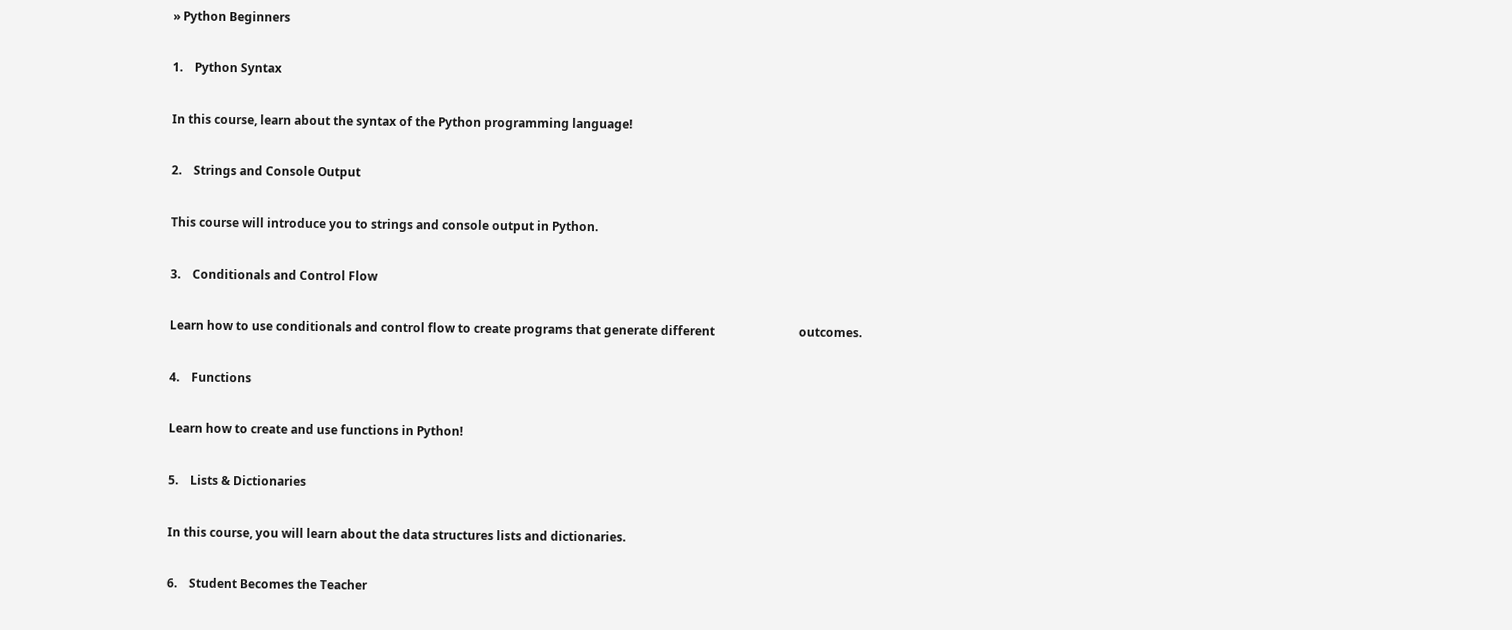» Python Beginners

1.    Python Syntax

In this course, learn about the syntax of the Python programming language!

2.    Strings and Console Output

This course will introduce you to strings and console output in Python.

3.    Conditionals and Control Flow

Learn how to use conditionals and control flow to create programs that generate different                            outcomes.

4.    Functions

Learn how to create and use functions in Python!

5.    Lists & Dictionaries

In this course, you will learn about the data structures lists and dictionaries.

6.    Student Becomes the Teacher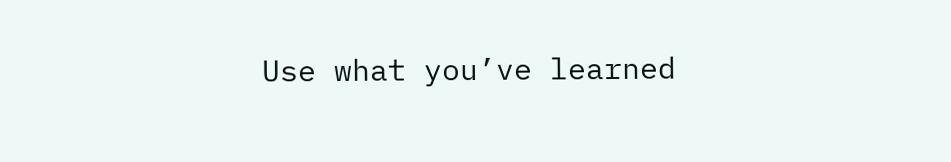Use what you’ve learned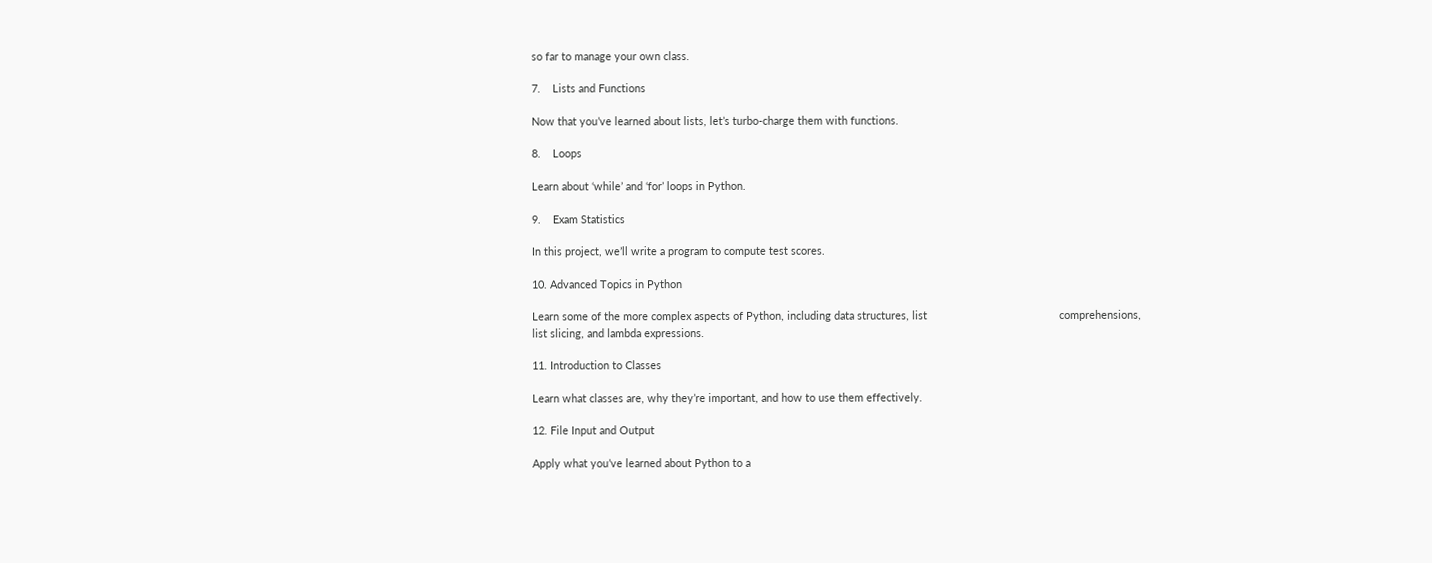so far to manage your own class.

7.    Lists and Functions

Now that you’ve learned about lists, let’s turbo-charge them with functions.

8.    Loops

Learn about ‘while’ and ‘for’ loops in Python.

9.    Exam Statistics

In this project, we’ll write a program to compute test scores.

10. Advanced Topics in Python

Learn some of the more complex aspects of Python, including data structures, list                                            comprehensions, list slicing, and lambda expressions.

11. Introduction to Classes

Learn what classes are, why they’re important, and how to use them effectively.

12. File Input and Output

Apply what you’ve learned about Python to a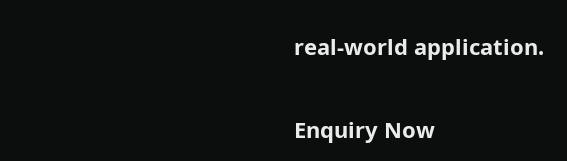real-world application.

Enquiry Now